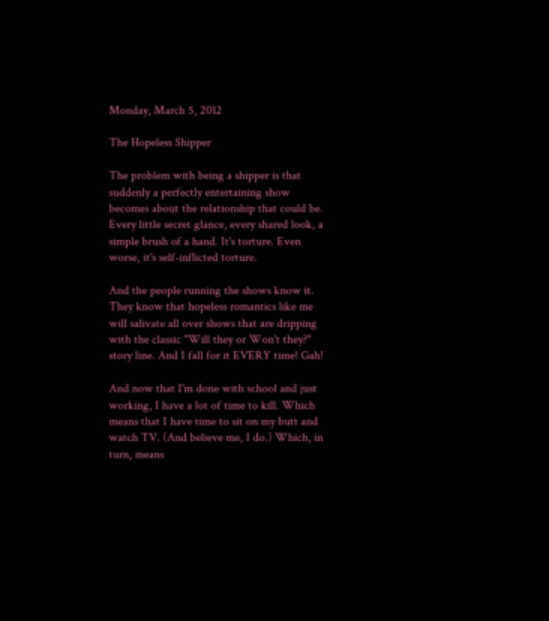Monday, March 5, 2012

The Hopeless Shipper

The problem with being a shipper is that suddenly a perfectly entertaining show becomes about the relationship that could be. Every little secret glance, every shared look, a simple brush of a hand. It's torture. Even worse, it's self-inflicted torture.

And the people running the shows know it. They know that hopeless romantics like me will salivate all over shows that are dripping with the classic "Will they or Won't they?" story line. And I fall for it EVERY time! Gah!

And now that I'm done with school and just working, I have a lot of time to kill. Which means that I have time to sit on my butt and watch TV. (And believe me, I do.) Which, in turn, means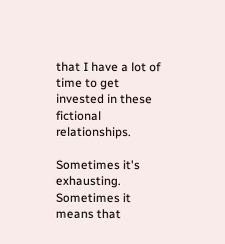that I have a lot of time to get invested in these fictional relationships.

Sometimes it's exhausting. Sometimes it means that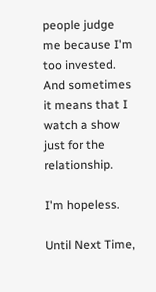people judge me because I'm too invested. And sometimes it means that I watch a show just for the relationship.

I'm hopeless.

Until Next Time,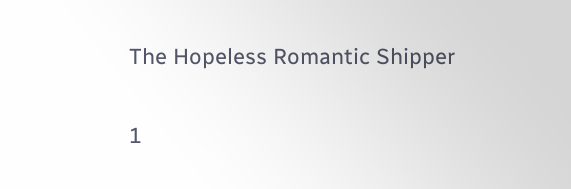The Hopeless Romantic Shipper

1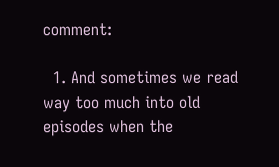comment:

  1. And sometimes we read way too much into old episodes when the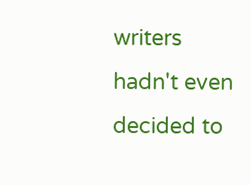writers hadn't even decided to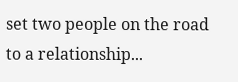set two people on the road to a relationship...